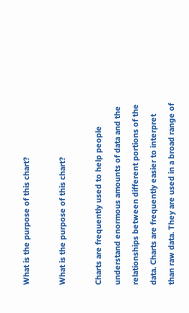What is the purpose of this chart?

What is the purpose of this chart?

Charts are frequently used to help people understand enormous amounts of data and the relationships between different portions of the data. Charts are frequently easier to interpret than raw data. They are used in a broad range of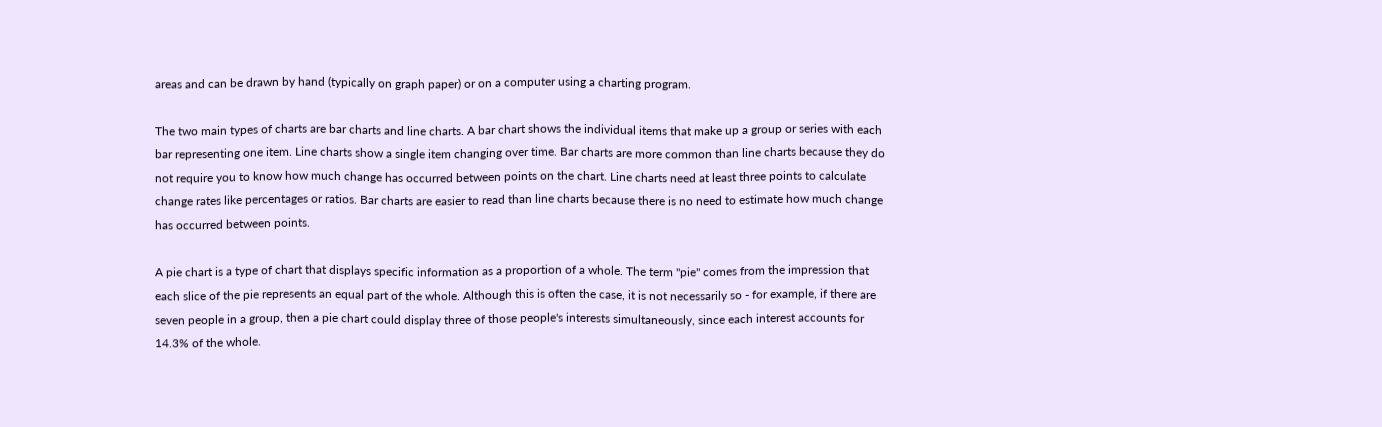areas and can be drawn by hand (typically on graph paper) or on a computer using a charting program.

The two main types of charts are bar charts and line charts. A bar chart shows the individual items that make up a group or series with each bar representing one item. Line charts show a single item changing over time. Bar charts are more common than line charts because they do not require you to know how much change has occurred between points on the chart. Line charts need at least three points to calculate change rates like percentages or ratios. Bar charts are easier to read than line charts because there is no need to estimate how much change has occurred between points.

A pie chart is a type of chart that displays specific information as a proportion of a whole. The term "pie" comes from the impression that each slice of the pie represents an equal part of the whole. Although this is often the case, it is not necessarily so - for example, if there are seven people in a group, then a pie chart could display three of those people's interests simultaneously, since each interest accounts for 14.3% of the whole.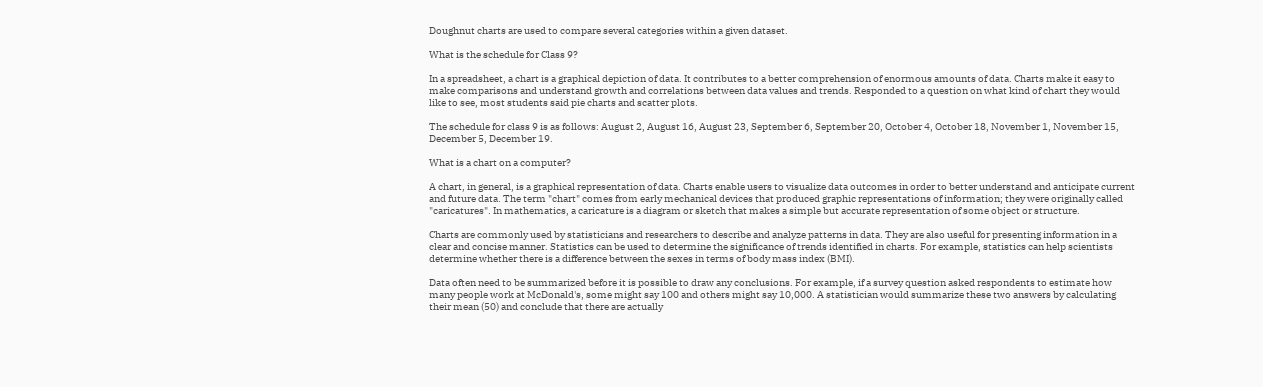Doughnut charts are used to compare several categories within a given dataset.

What is the schedule for Class 9?

In a spreadsheet, a chart is a graphical depiction of data. It contributes to a better comprehension of enormous amounts of data. Charts make it easy to make comparisons and understand growth and correlations between data values and trends. Responded to a question on what kind of chart they would like to see, most students said pie charts and scatter plots.

The schedule for class 9 is as follows: August 2, August 16, August 23, September 6, September 20, October 4, October 18, November 1, November 15, December 5, December 19.

What is a chart on a computer?

A chart, in general, is a graphical representation of data. Charts enable users to visualize data outcomes in order to better understand and anticipate current and future data. The term "chart" comes from early mechanical devices that produced graphic representations of information; they were originally called "caricatures". In mathematics, a caricature is a diagram or sketch that makes a simple but accurate representation of some object or structure.

Charts are commonly used by statisticians and researchers to describe and analyze patterns in data. They are also useful for presenting information in a clear and concise manner. Statistics can be used to determine the significance of trends identified in charts. For example, statistics can help scientists determine whether there is a difference between the sexes in terms of body mass index (BMI).

Data often need to be summarized before it is possible to draw any conclusions. For example, if a survey question asked respondents to estimate how many people work at McDonald's, some might say 100 and others might say 10,000. A statistician would summarize these two answers by calculating their mean (50) and conclude that there are actually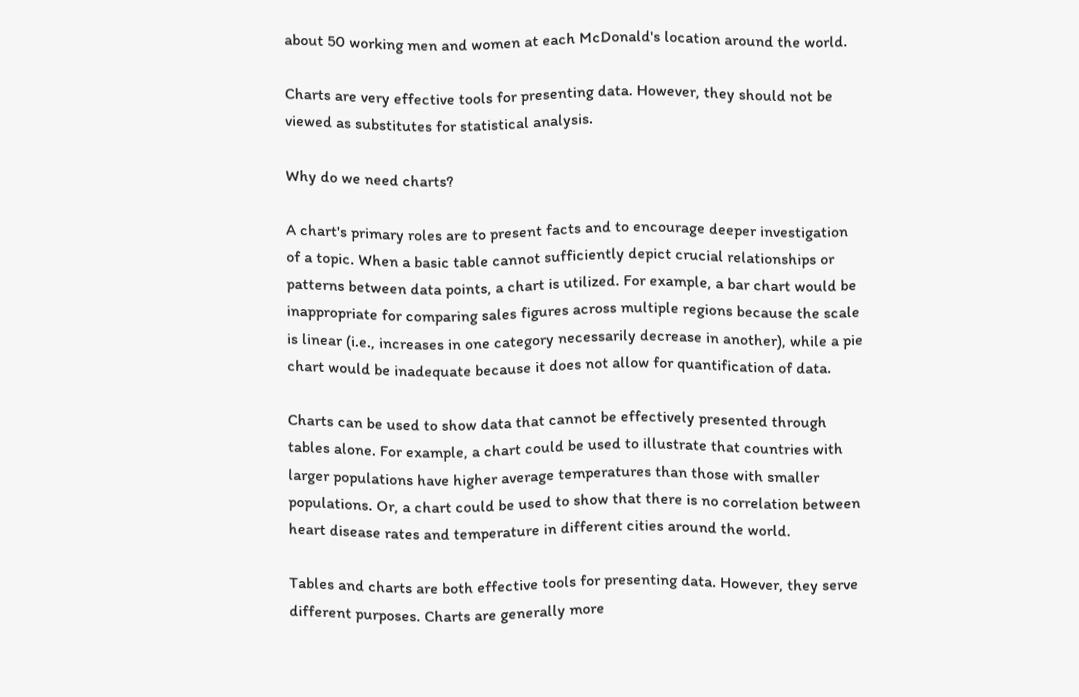about 50 working men and women at each McDonald's location around the world.

Charts are very effective tools for presenting data. However, they should not be viewed as substitutes for statistical analysis.

Why do we need charts?

A chart's primary roles are to present facts and to encourage deeper investigation of a topic. When a basic table cannot sufficiently depict crucial relationships or patterns between data points, a chart is utilized. For example, a bar chart would be inappropriate for comparing sales figures across multiple regions because the scale is linear (i.e., increases in one category necessarily decrease in another), while a pie chart would be inadequate because it does not allow for quantification of data.

Charts can be used to show data that cannot be effectively presented through tables alone. For example, a chart could be used to illustrate that countries with larger populations have higher average temperatures than those with smaller populations. Or, a chart could be used to show that there is no correlation between heart disease rates and temperature in different cities around the world.

Tables and charts are both effective tools for presenting data. However, they serve different purposes. Charts are generally more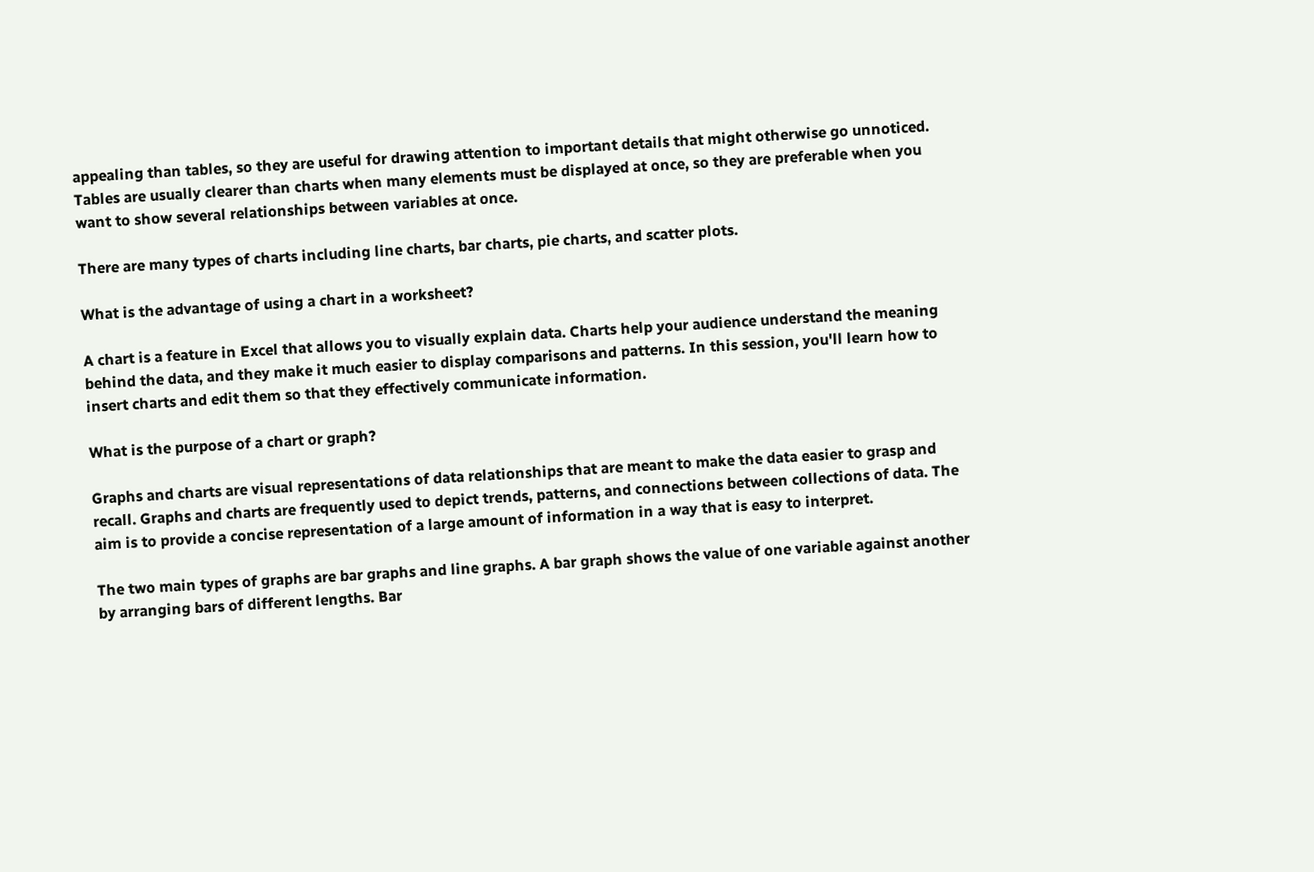appealing than tables, so they are useful for drawing attention to important details that might otherwise go unnoticed. Tables are usually clearer than charts when many elements must be displayed at once, so they are preferable when you want to show several relationships between variables at once.

There are many types of charts including line charts, bar charts, pie charts, and scatter plots.

What is the advantage of using a chart in a worksheet?

A chart is a feature in Excel that allows you to visually explain data. Charts help your audience understand the meaning behind the data, and they make it much easier to display comparisons and patterns. In this session, you'll learn how to insert charts and edit them so that they effectively communicate information.

What is the purpose of a chart or graph?

Graphs and charts are visual representations of data relationships that are meant to make the data easier to grasp and recall. Graphs and charts are frequently used to depict trends, patterns, and connections between collections of data. The aim is to provide a concise representation of a large amount of information in a way that is easy to interpret.

The two main types of graphs are bar graphs and line graphs. A bar graph shows the value of one variable against another by arranging bars of different lengths. Bar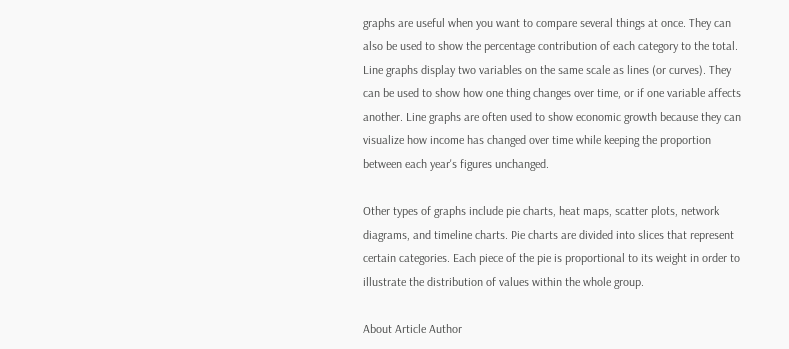graphs are useful when you want to compare several things at once. They can also be used to show the percentage contribution of each category to the total. Line graphs display two variables on the same scale as lines (or curves). They can be used to show how one thing changes over time, or if one variable affects another. Line graphs are often used to show economic growth because they can visualize how income has changed over time while keeping the proportion between each year's figures unchanged.

Other types of graphs include pie charts, heat maps, scatter plots, network diagrams, and timeline charts. Pie charts are divided into slices that represent certain categories. Each piece of the pie is proportional to its weight in order to illustrate the distribution of values within the whole group.

About Article Author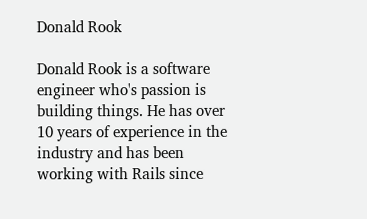Donald Rook

Donald Rook is a software engineer who's passion is building things. He has over 10 years of experience in the industry and has been working with Rails since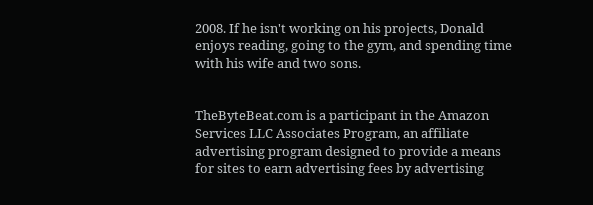2008. If he isn't working on his projects, Donald enjoys reading, going to the gym, and spending time with his wife and two sons.


TheByteBeat.com is a participant in the Amazon Services LLC Associates Program, an affiliate advertising program designed to provide a means for sites to earn advertising fees by advertising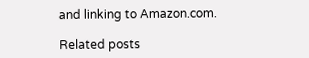and linking to Amazon.com.

Related posts